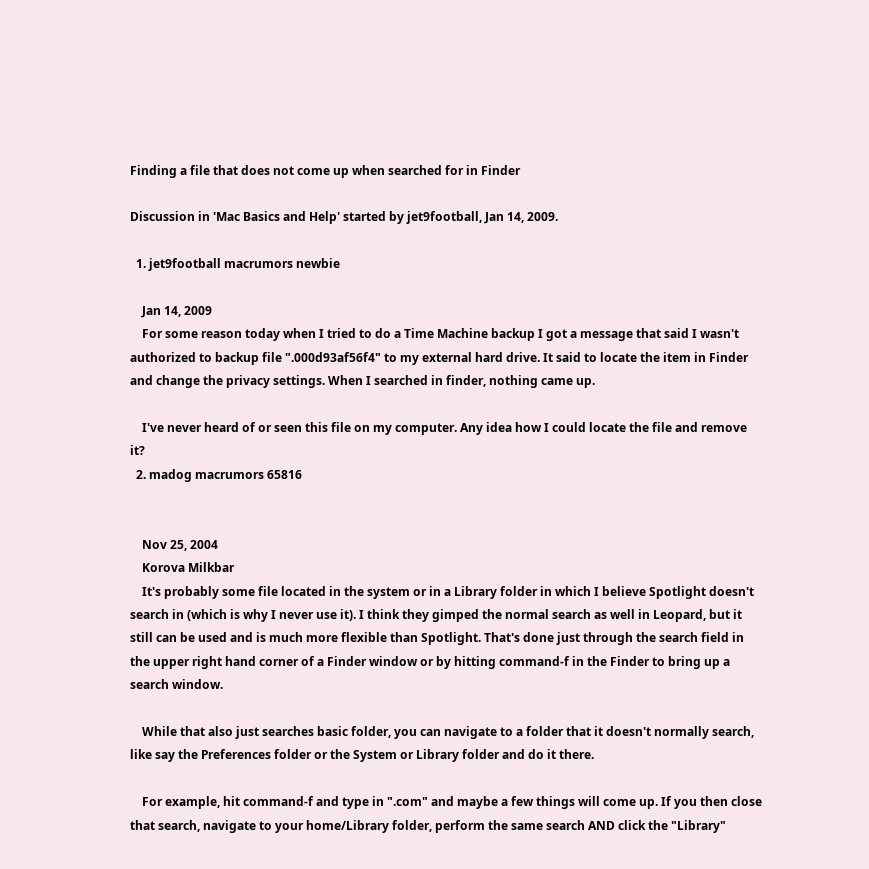Finding a file that does not come up when searched for in Finder

Discussion in 'Mac Basics and Help' started by jet9football, Jan 14, 2009.

  1. jet9football macrumors newbie

    Jan 14, 2009
    For some reason today when I tried to do a Time Machine backup I got a message that said I wasn't authorized to backup file ".000d93af56f4" to my external hard drive. It said to locate the item in Finder and change the privacy settings. When I searched in finder, nothing came up.

    I've never heard of or seen this file on my computer. Any idea how I could locate the file and remove it?
  2. madog macrumors 65816


    Nov 25, 2004
    Korova Milkbar
    It's probably some file located in the system or in a Library folder in which I believe Spotlight doesn't search in (which is why I never use it). I think they gimped the normal search as well in Leopard, but it still can be used and is much more flexible than Spotlight. That's done just through the search field in the upper right hand corner of a Finder window or by hitting command-f in the Finder to bring up a search window.

    While that also just searches basic folder, you can navigate to a folder that it doesn't normally search, like say the Preferences folder or the System or Library folder and do it there.

    For example, hit command-f and type in ".com" and maybe a few things will come up. If you then close that search, navigate to your home/Library folder, perform the same search AND click the "Library"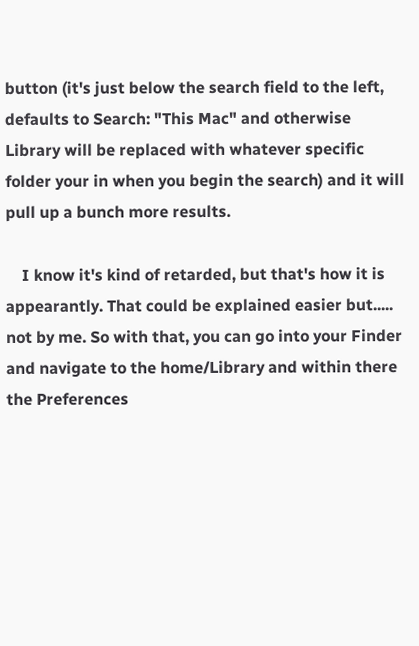button (it's just below the search field to the left, defaults to Search: "This Mac" and otherwise Library will be replaced with whatever specific folder your in when you begin the search) and it will pull up a bunch more results.

    I know it's kind of retarded, but that's how it is appearantly. That could be explained easier but..... not by me. So with that, you can go into your Finder and navigate to the home/Library and within there the Preferences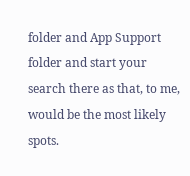folder and App Support folder and start your search there as that, to me, would be the most likely spots.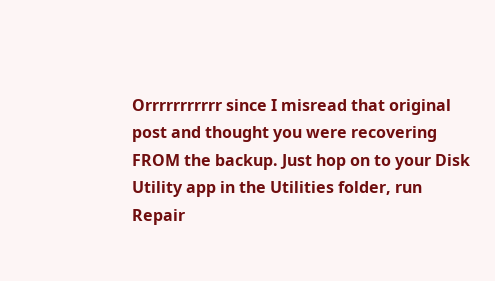Orrrrrrrrrrr since I misread that original post and thought you were recovering FROM the backup. Just hop on to your Disk Utility app in the Utilities folder, run Repair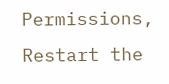Permissions, Restart the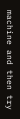machine and then try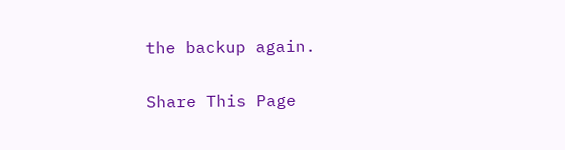the backup again.

Share This Page